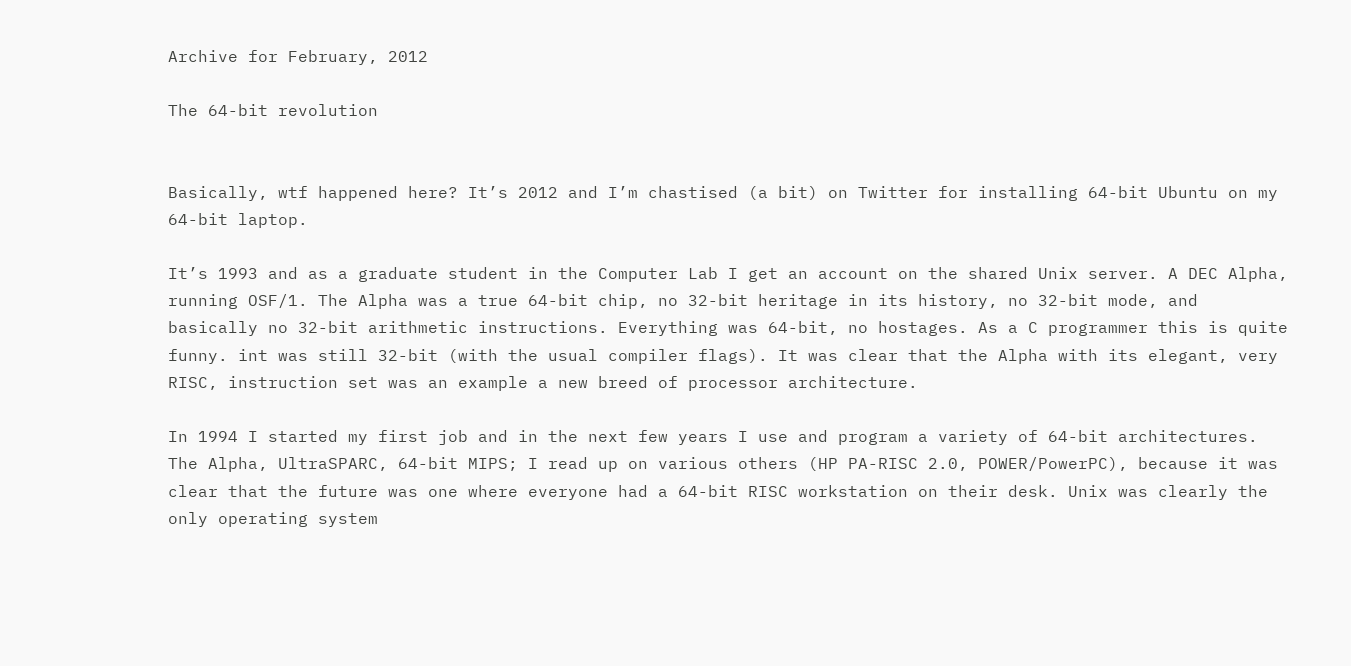Archive for February, 2012

The 64-bit revolution


Basically, wtf happened here? It’s 2012 and I’m chastised (a bit) on Twitter for installing 64-bit Ubuntu on my 64-bit laptop.

It’s 1993 and as a graduate student in the Computer Lab I get an account on the shared Unix server. A DEC Alpha, running OSF/1. The Alpha was a true 64-bit chip, no 32-bit heritage in its history, no 32-bit mode, and basically no 32-bit arithmetic instructions. Everything was 64-bit, no hostages. As a C programmer this is quite funny. int was still 32-bit (with the usual compiler flags). It was clear that the Alpha with its elegant, very RISC, instruction set was an example a new breed of processor architecture.

In 1994 I started my first job and in the next few years I use and program a variety of 64-bit architectures. The Alpha, UltraSPARC, 64-bit MIPS; I read up on various others (HP PA-RISC 2.0, POWER/PowerPC), because it was clear that the future was one where everyone had a 64-bit RISC workstation on their desk. Unix was clearly the only operating system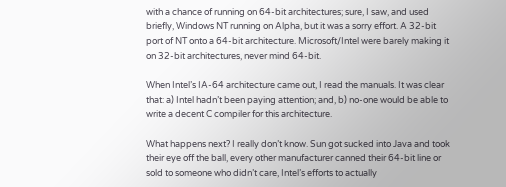with a chance of running on 64-bit architectures; sure, I saw, and used briefly, Windows NT running on Alpha, but it was a sorry effort. A 32-bit port of NT onto a 64-bit architecture. Microsoft/Intel were barely making it on 32-bit architectures, never mind 64-bit.

When Intel’s IA-64 architecture came out, I read the manuals. It was clear that: a) Intel hadn’t been paying attention; and, b) no-one would be able to write a decent C compiler for this architecture.

What happens next? I really don’t know. Sun got sucked into Java and took their eye off the ball, every other manufacturer canned their 64-bit line or sold to someone who didn’t care, Intel’s efforts to actually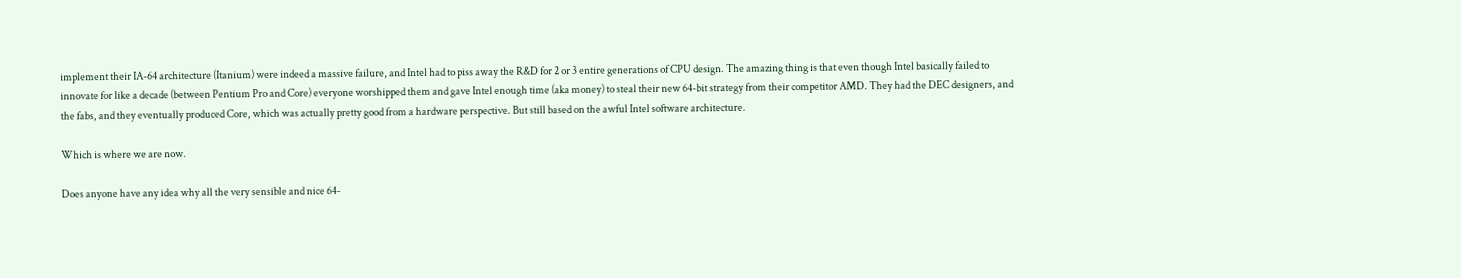implement their IA-64 architecture (Itanium) were indeed a massive failure, and Intel had to piss away the R&D for 2 or 3 entire generations of CPU design. The amazing thing is that even though Intel basically failed to innovate for like a decade (between Pentium Pro and Core) everyone worshipped them and gave Intel enough time (aka money) to steal their new 64-bit strategy from their competitor AMD. They had the DEC designers, and the fabs, and they eventually produced Core, which was actually pretty good from a hardware perspective. But still based on the awful Intel software architecture.

Which is where we are now.

Does anyone have any idea why all the very sensible and nice 64-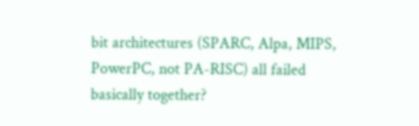bit architectures (SPARC, Alpa, MIPS, PowerPC, not PA-RISC) all failed basically together?